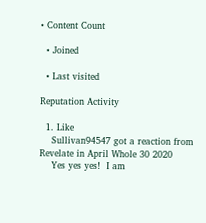• Content Count

  • Joined

  • Last visited

Reputation Activity

  1. Like
    Sullivan94547 got a reaction from Revelate in April Whole 30 2020
    Yes yes yes!  I am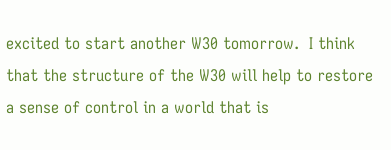excited to start another W30 tomorrow.  I think that the structure of the W30 will help to restore a sense of control in a world that is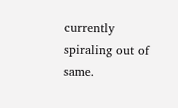currently spiraling out of same.